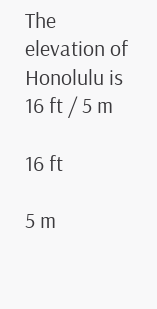The elevation of Honolulu is 16 ft / 5 m

16 ft

5 m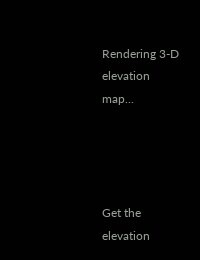Rendering 3-D elevation map...




Get the elevation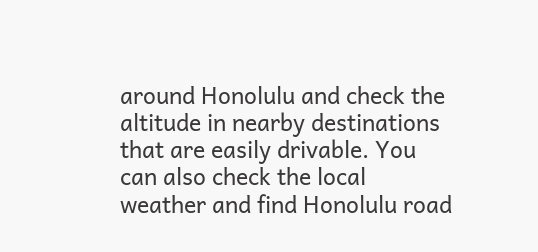around Honolulu and check the altitude in nearby destinations that are easily drivable. You can also check the local weather and find Honolulu road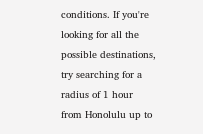conditions. If you're looking for all the possible destinations, try searching for a radius of 1 hour from Honolulu up to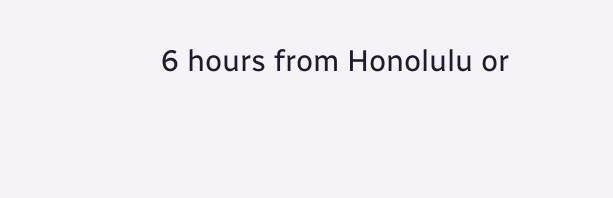6 hours from Honolulu or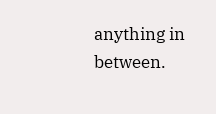anything in between.